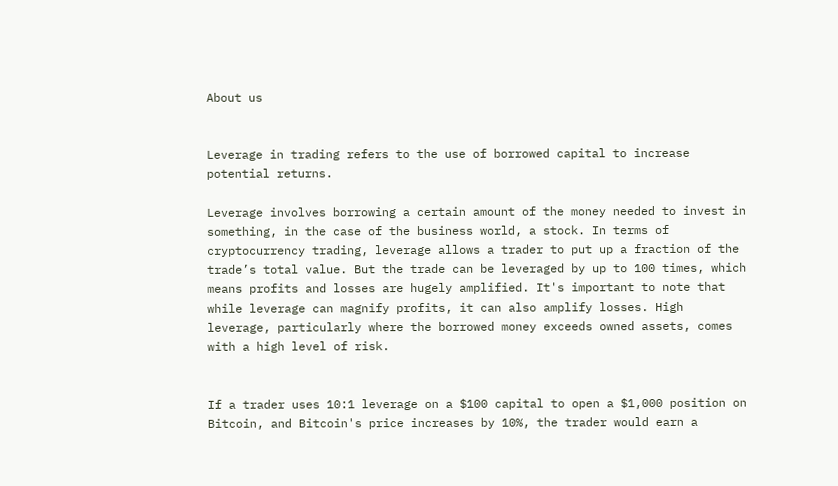About us


Leverage in trading refers to the use of borrowed capital to increase potential returns.

Leverage involves borrowing a certain amount of the money needed to invest in something, in the case of the business world, a stock. In terms of cryptocurrency trading, leverage allows a trader to put up a fraction of the trade’s total value. But the trade can be leveraged by up to 100 times, which means profits and losses are hugely amplified. It's important to note that while leverage can magnify profits, it can also amplify losses. High leverage, particularly where the borrowed money exceeds owned assets, comes with a high level of risk.


If a trader uses 10:1 leverage on a $100 capital to open a $1,000 position on Bitcoin, and Bitcoin's price increases by 10%, the trader would earn a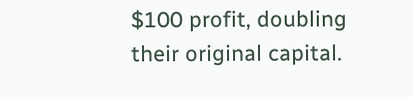$100 profit, doubling their original capital.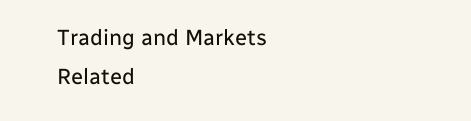Trading and Markets
Related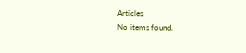Articles
No items found.